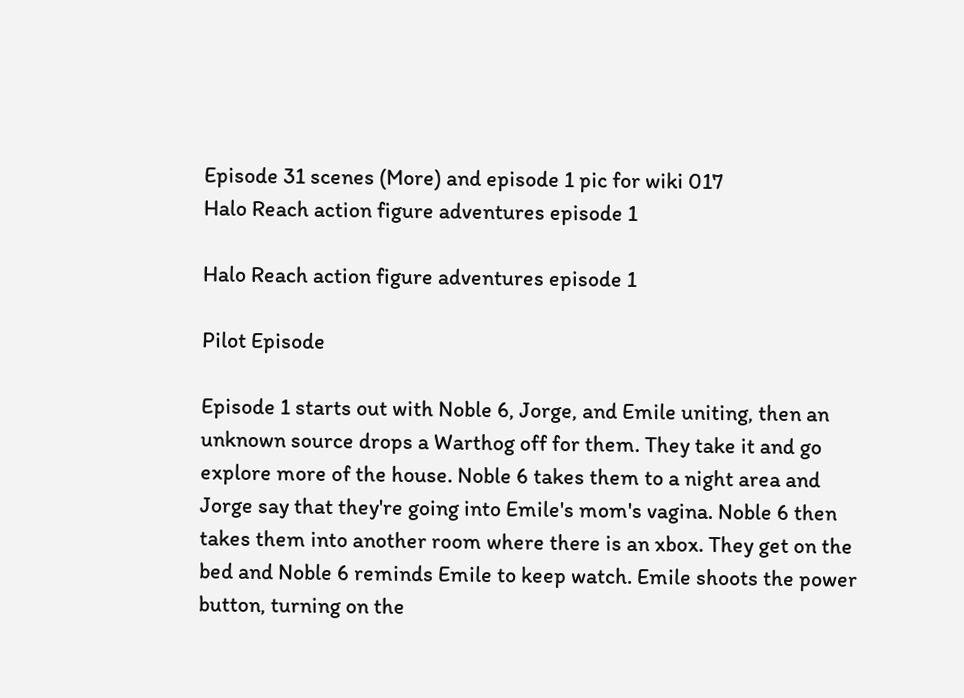Episode 31 scenes (More) and episode 1 pic for wiki 017
Halo Reach action figure adventures episode 1

Halo Reach action figure adventures episode 1

Pilot Episode

Episode 1 starts out with Noble 6, Jorge, and Emile uniting, then an unknown source drops a Warthog off for them. They take it and go explore more of the house. Noble 6 takes them to a night area and Jorge say that they're going into Emile's mom's vagina. Noble 6 then takes them into another room where there is an xbox. They get on the bed and Noble 6 reminds Emile to keep watch. Emile shoots the power button, turning on the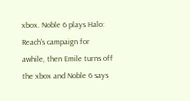xbox. Noble 6 plays Halo: Reach's campaign for awhile, then Emile turns off the xbox and Noble 6 says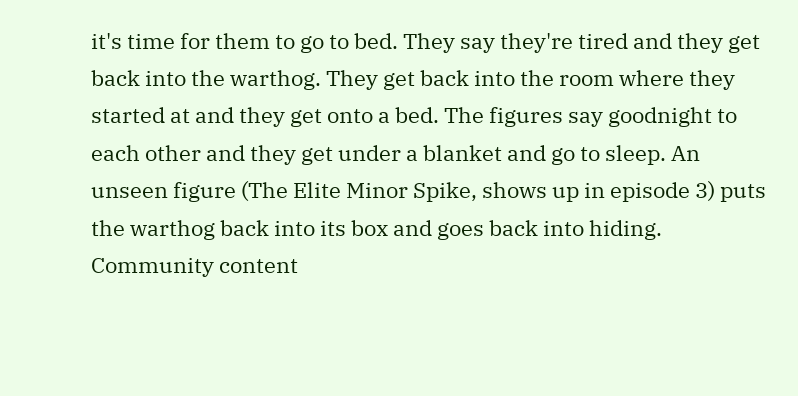it's time for them to go to bed. They say they're tired and they get back into the warthog. They get back into the room where they started at and they get onto a bed. The figures say goodnight to each other and they get under a blanket and go to sleep. An unseen figure (The Elite Minor Spike, shows up in episode 3) puts the warthog back into its box and goes back into hiding.
Community content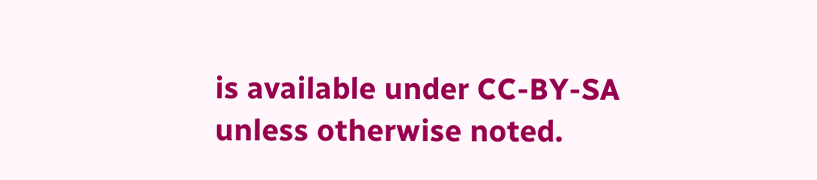is available under CC-BY-SA unless otherwise noted.